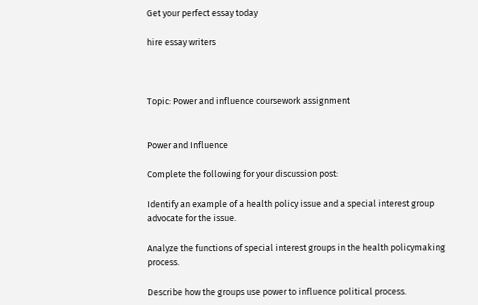Get your perfect essay today

hire essay writers



Topic: Power and influence coursework assignment


Power and Influence

Complete the following for your discussion post:

Identify an example of a health policy issue and a special interest group advocate for the issue.

Analyze the functions of special interest groups in the health policymaking process.

Describe how the groups use power to influence political process.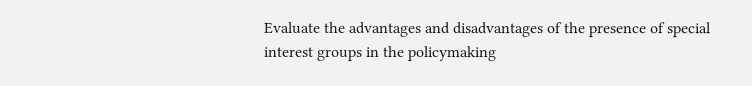Evaluate the advantages and disadvantages of the presence of special interest groups in the policymaking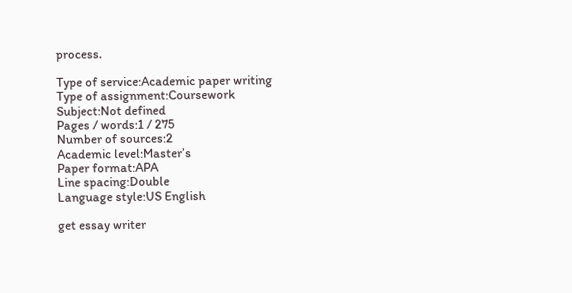process.

Type of service:Academic paper writing
Type of assignment:Coursework
Subject:Not defined
Pages / words:1 / 275
Number of sources:2
Academic level:Master’s
Paper format:APA
Line spacing:Double
Language style:US English

get essay writer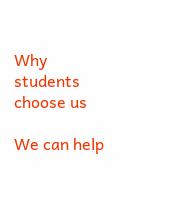Why students choose us

We can help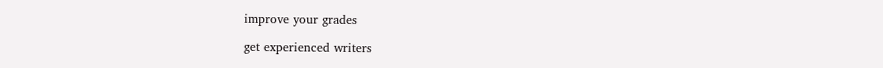improve your grades

get experienced writers